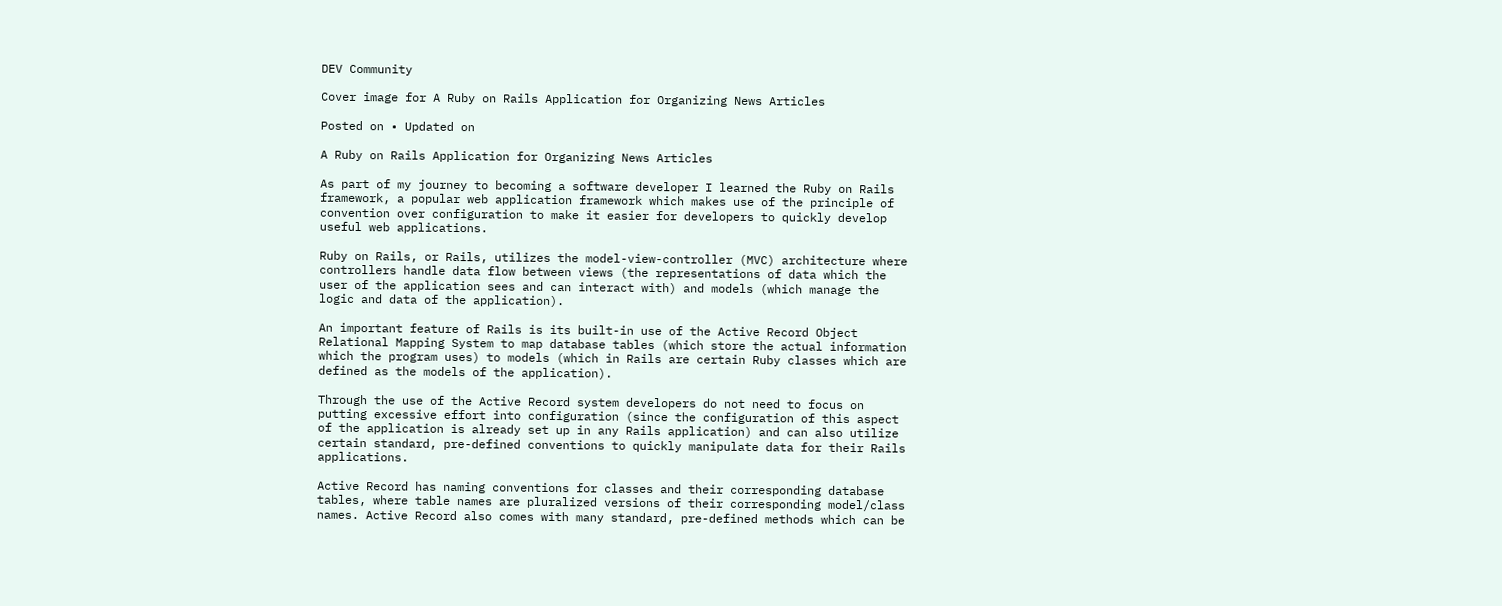DEV Community

Cover image for A Ruby on Rails Application for Organizing News Articles

Posted on • Updated on

A Ruby on Rails Application for Organizing News Articles

As part of my journey to becoming a software developer I learned the Ruby on Rails framework, a popular web application framework which makes use of the principle of convention over configuration to make it easier for developers to quickly develop useful web applications.

Ruby on Rails, or Rails, utilizes the model-view-controller (MVC) architecture where controllers handle data flow between views (the representations of data which the user of the application sees and can interact with) and models (which manage the logic and data of the application).

An important feature of Rails is its built-in use of the Active Record Object Relational Mapping System to map database tables (which store the actual information which the program uses) to models (which in Rails are certain Ruby classes which are defined as the models of the application).

Through the use of the Active Record system developers do not need to focus on putting excessive effort into configuration (since the configuration of this aspect of the application is already set up in any Rails application) and can also utilize certain standard, pre-defined conventions to quickly manipulate data for their Rails applications.

Active Record has naming conventions for classes and their corresponding database tables, where table names are pluralized versions of their corresponding model/class names. Active Record also comes with many standard, pre-defined methods which can be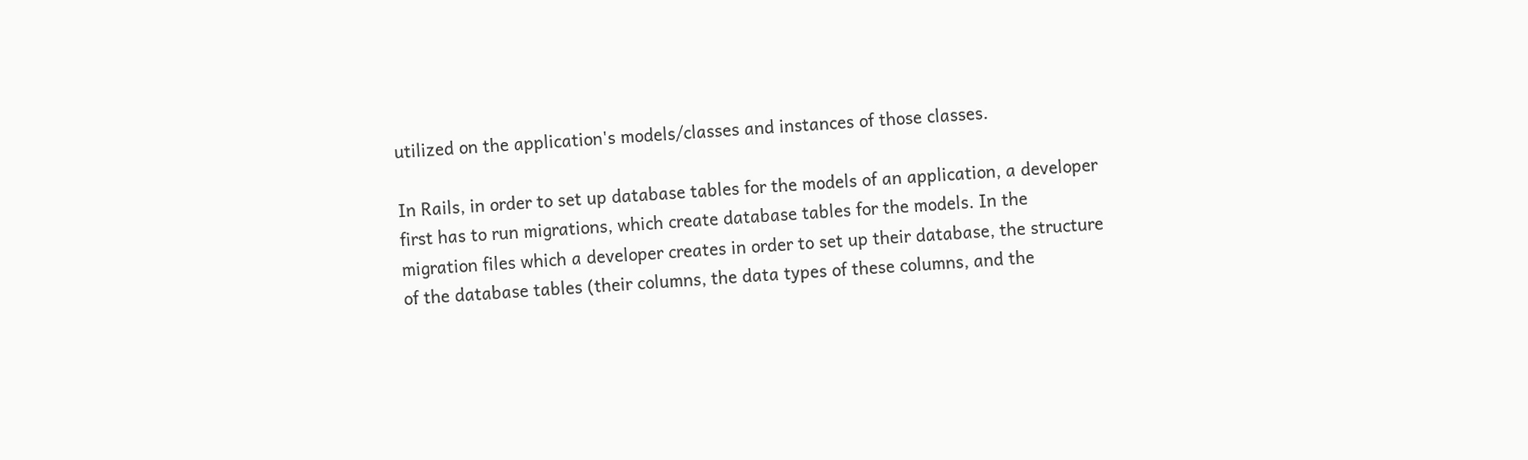utilized on the application's models/classes and instances of those classes.

In Rails, in order to set up database tables for the models of an application, a developer first has to run migrations, which create database tables for the models. In the migration files which a developer creates in order to set up their database, the structure of the database tables (their columns, the data types of these columns, and the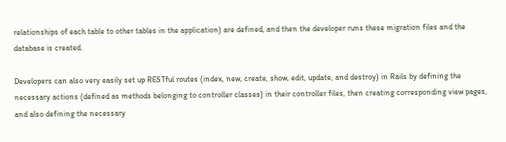relationships of each table to other tables in the application) are defined, and then the developer runs these migration files and the database is created.

Developers can also very easily set up RESTful routes (index, new, create, show, edit, update, and destroy) in Rails by defining the necessary actions (defined as methods belonging to controller classes) in their controller files, then creating corresponding view pages, and also defining the necessary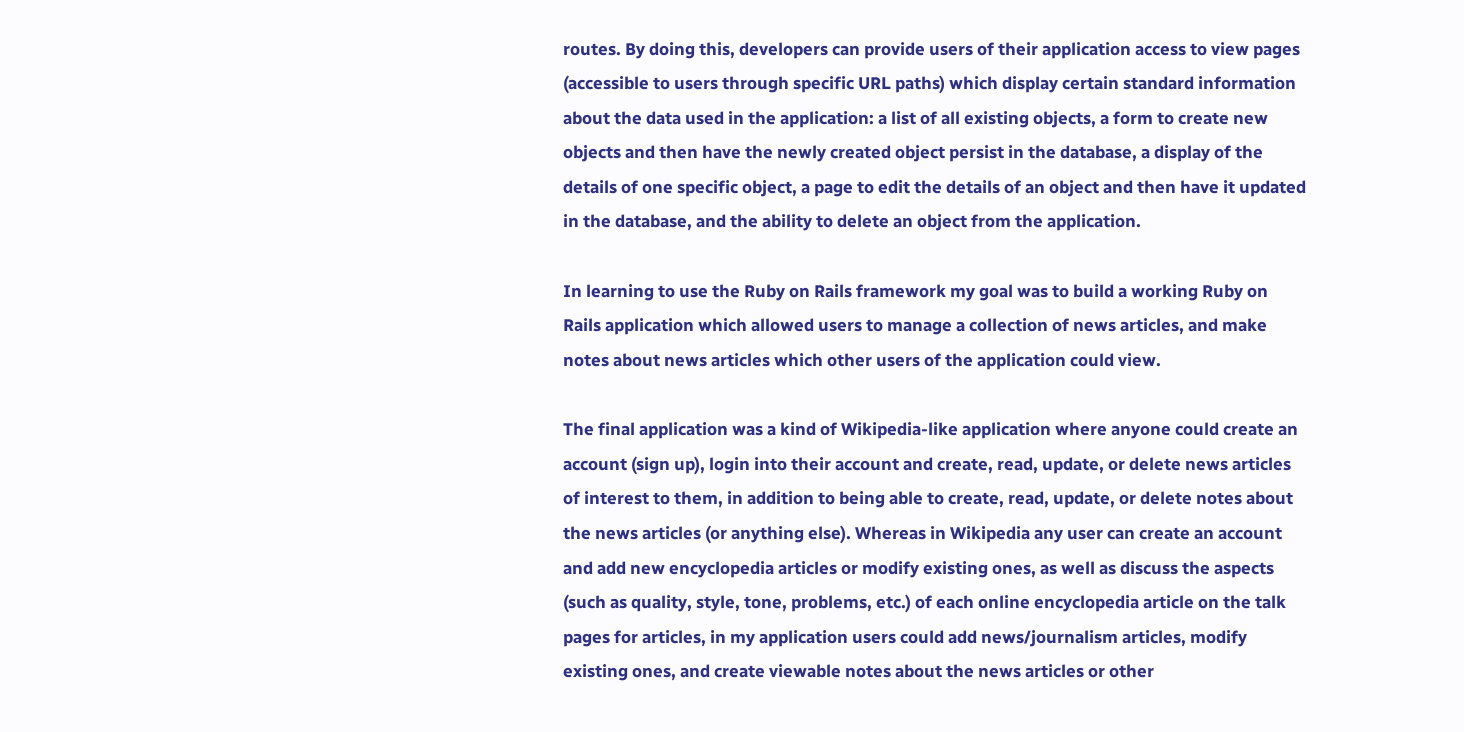routes. By doing this, developers can provide users of their application access to view pages (accessible to users through specific URL paths) which display certain standard information about the data used in the application: a list of all existing objects, a form to create new objects and then have the newly created object persist in the database, a display of the details of one specific object, a page to edit the details of an object and then have it updated in the database, and the ability to delete an object from the application.

In learning to use the Ruby on Rails framework my goal was to build a working Ruby on Rails application which allowed users to manage a collection of news articles, and make notes about news articles which other users of the application could view.

The final application was a kind of Wikipedia-like application where anyone could create an account (sign up), login into their account and create, read, update, or delete news articles of interest to them, in addition to being able to create, read, update, or delete notes about the news articles (or anything else). Whereas in Wikipedia any user can create an account and add new encyclopedia articles or modify existing ones, as well as discuss the aspects (such as quality, style, tone, problems, etc.) of each online encyclopedia article on the talk pages for articles, in my application users could add news/journalism articles, modify existing ones, and create viewable notes about the news articles or other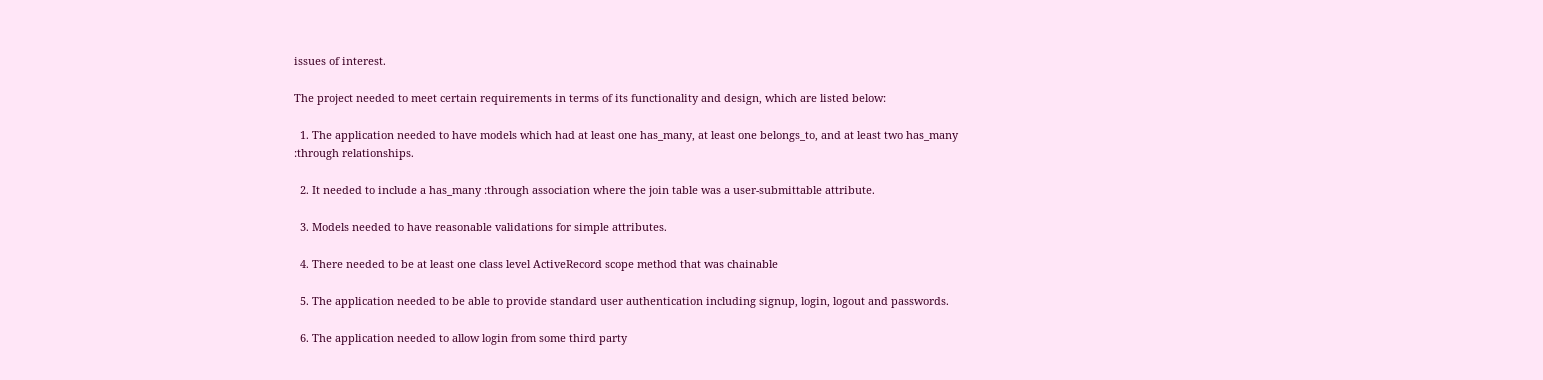issues of interest.

The project needed to meet certain requirements in terms of its functionality and design, which are listed below:

  1. The application needed to have models which had at least one has_many, at least one belongs_to, and at least two has_many :through relationships.

  2. It needed to include a has_many :through association where the join table was a user-submittable attribute.

  3. Models needed to have reasonable validations for simple attributes.

  4. There needed to be at least one class level ActiveRecord scope method that was chainable

  5. The application needed to be able to provide standard user authentication including signup, login, logout and passwords.

  6. The application needed to allow login from some third party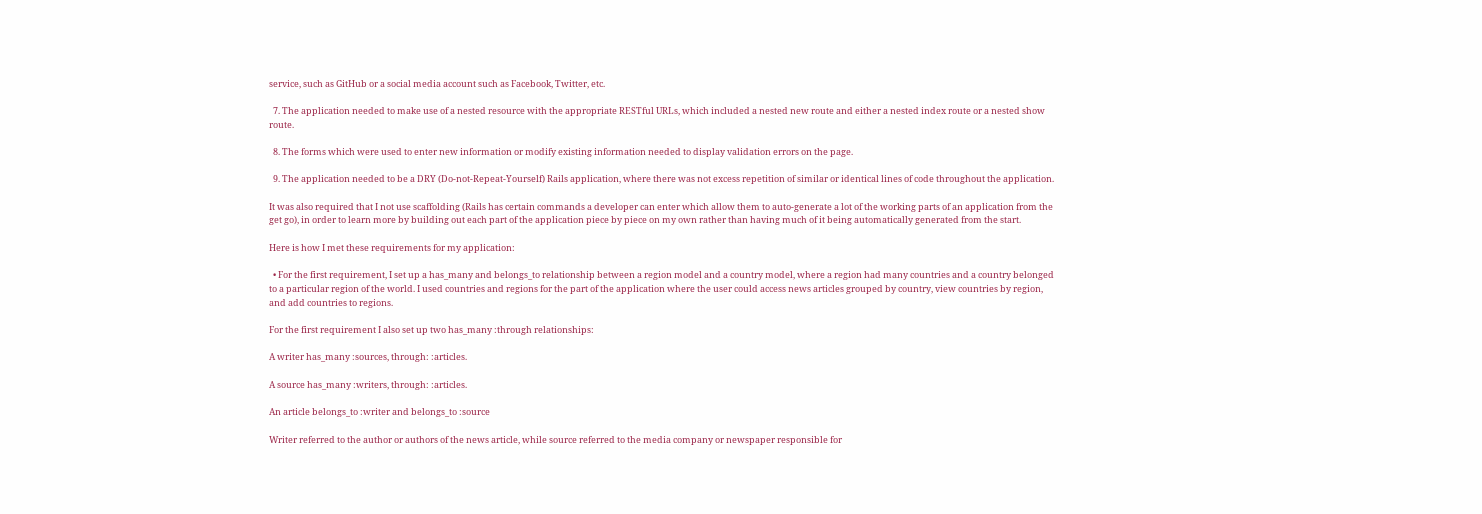service, such as GitHub or a social media account such as Facebook, Twitter, etc.

  7. The application needed to make use of a nested resource with the appropriate RESTful URLs, which included a nested new route and either a nested index route or a nested show route.

  8. The forms which were used to enter new information or modify existing information needed to display validation errors on the page.

  9. The application needed to be a DRY (Do-not-Repeat-Yourself) Rails application, where there was not excess repetition of similar or identical lines of code throughout the application.

It was also required that I not use scaffolding (Rails has certain commands a developer can enter which allow them to auto-generate a lot of the working parts of an application from the get go), in order to learn more by building out each part of the application piece by piece on my own rather than having much of it being automatically generated from the start.

Here is how I met these requirements for my application:

  • For the first requirement, I set up a has_many and belongs_to relationship between a region model and a country model, where a region had many countries and a country belonged to a particular region of the world. I used countries and regions for the part of the application where the user could access news articles grouped by country, view countries by region, and add countries to regions.

For the first requirement I also set up two has_many :through relationships:

A writer has_many :sources, through: :articles.

A source has_many :writers, through: :articles.

An article belongs_to :writer and belongs_to :source

Writer referred to the author or authors of the news article, while source referred to the media company or newspaper responsible for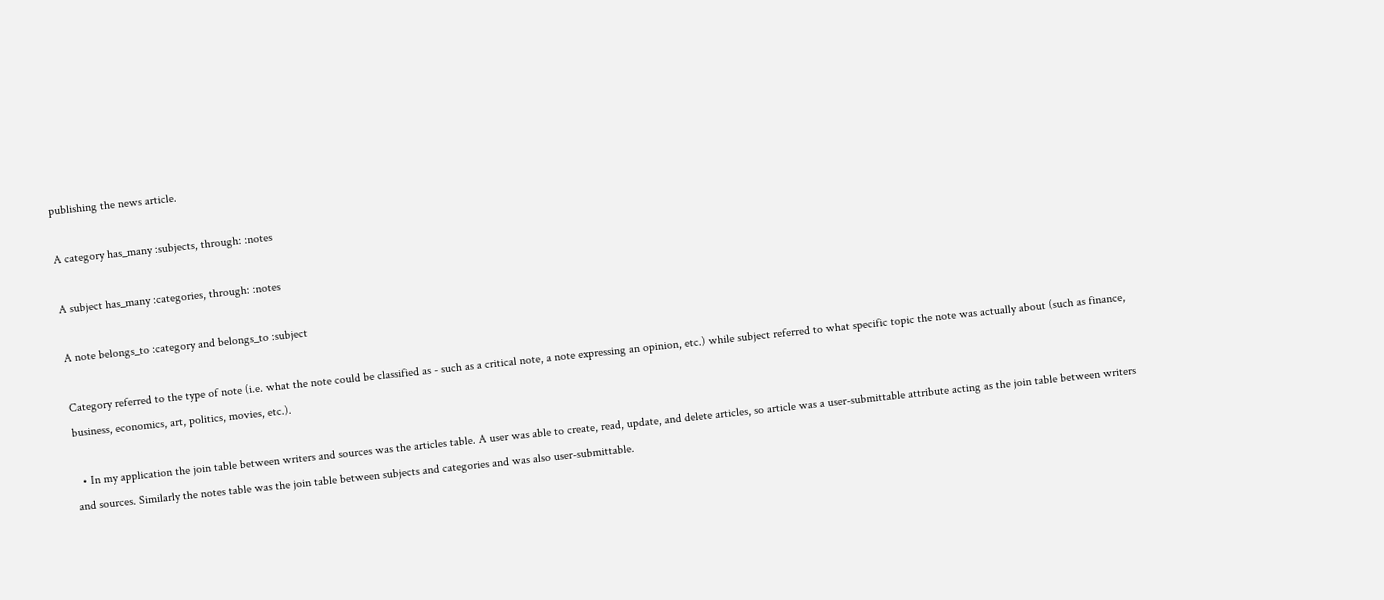publishing the news article.

A category has_many :subjects, through: :notes

A subject has_many :categories, through: :notes

A note belongs_to :category and belongs_to :subject

Category referred to the type of note (i.e. what the note could be classified as - such as a critical note, a note expressing an opinion, etc.) while subject referred to what specific topic the note was actually about (such as finance, business, economics, art, politics, movies, etc.).

  • In my application the join table between writers and sources was the articles table. A user was able to create, read, update, and delete articles, so article was a user-submittable attribute acting as the join table between writers and sources. Similarly the notes table was the join table between subjects and categories and was also user-submittable.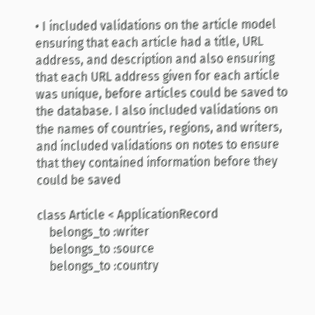• I included validations on the article model ensuring that each article had a title, URL address, and description and also ensuring that each URL address given for each article was unique, before articles could be saved to the database. I also included validations on the names of countries, regions, and writers, and included validations on notes to ensure that they contained information before they could be saved

class Article < ApplicationRecord
    belongs_to :writer
    belongs_to :source
    belongs_to :country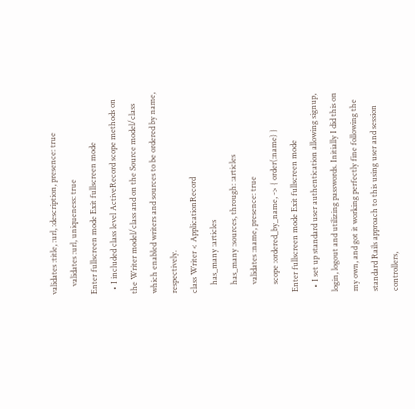validates :title, :url, :description, presence: true
    validates :url, uniqueness: true
Enter fullscreen mode Exit fullscreen mode
  • I included class level ActiveRecord scope methods on the Writer model/class and on the Source model/class which enabled writers and sources to be ordered by name, respectively.
class Writer < ApplicationRecord
    has_many :articles
    has_many :sources, through: :articles
    validates :name, presence: true
    scope :ordered_by_name, -> { order(:name) }
Enter fullscreen mode Exit fullscreen mode
  • I set up standard user authentication allowing signup, login, logout and utilizing passwords. Initially I did this on my own, and got it working perfectly fine following the standard Rails approach to this using user and session controllers,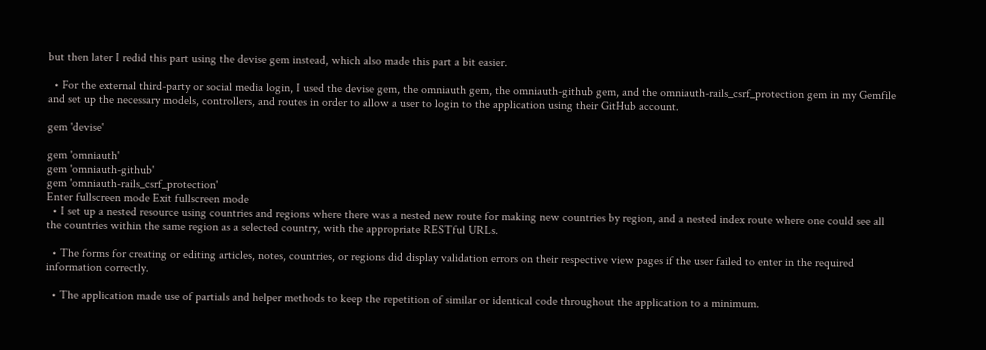but then later I redid this part using the devise gem instead, which also made this part a bit easier.

  • For the external third-party or social media login, I used the devise gem, the omniauth gem, the omniauth-github gem, and the omniauth-rails_csrf_protection gem in my Gemfile and set up the necessary models, controllers, and routes in order to allow a user to login to the application using their GitHub account.

gem 'devise'

gem 'omniauth'
gem 'omniauth-github'
gem 'omniauth-rails_csrf_protection'
Enter fullscreen mode Exit fullscreen mode
  • I set up a nested resource using countries and regions where there was a nested new route for making new countries by region, and a nested index route where one could see all the countries within the same region as a selected country, with the appropriate RESTful URLs.

  • The forms for creating or editing articles, notes, countries, or regions did display validation errors on their respective view pages if the user failed to enter in the required information correctly.

  • The application made use of partials and helper methods to keep the repetition of similar or identical code throughout the application to a minimum.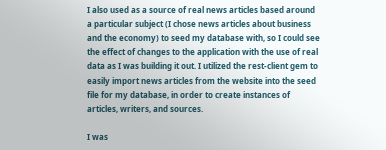I also used as a source of real news articles based around a particular subject (I chose news articles about business and the economy) to seed my database with, so I could see the effect of changes to the application with the use of real data as I was building it out. I utilized the rest-client gem to easily import news articles from the website into the seed file for my database, in order to create instances of articles, writers, and sources.

I was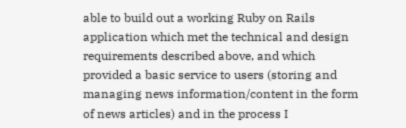able to build out a working Ruby on Rails application which met the technical and design requirements described above, and which provided a basic service to users (storing and managing news information/content in the form of news articles) and in the process I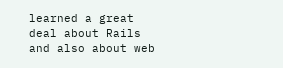learned a great deal about Rails and also about web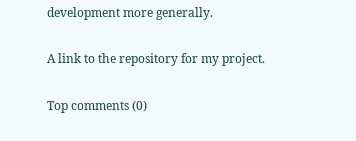development more generally.

A link to the repository for my project.

Top comments (0)